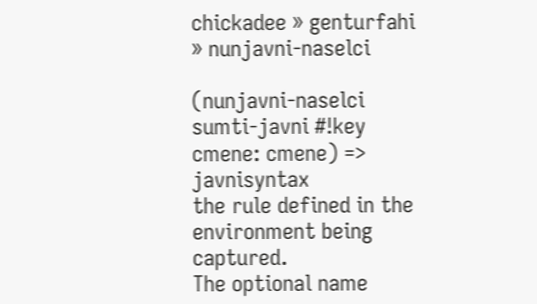chickadee » genturfahi » nunjavni-naselci

(nunjavni-naselci sumti-javni #!key cmene: cmene) => javnisyntax
the rule defined in the environment being captured.
The optional name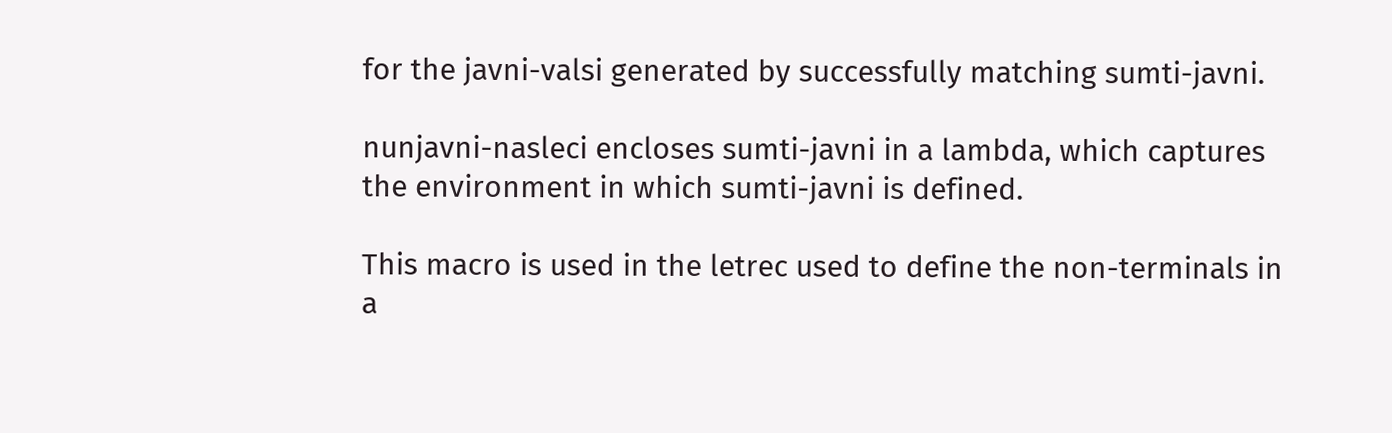for the javni-valsi generated by successfully matching sumti-javni.

nunjavni-nasleci encloses sumti-javni in a lambda, which captures the environment in which sumti-javni is defined.

This macro is used in the letrec used to define the non-terminals in a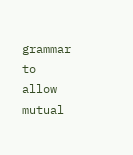grammar to allow mutual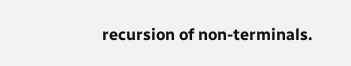recursion of non-terminals.